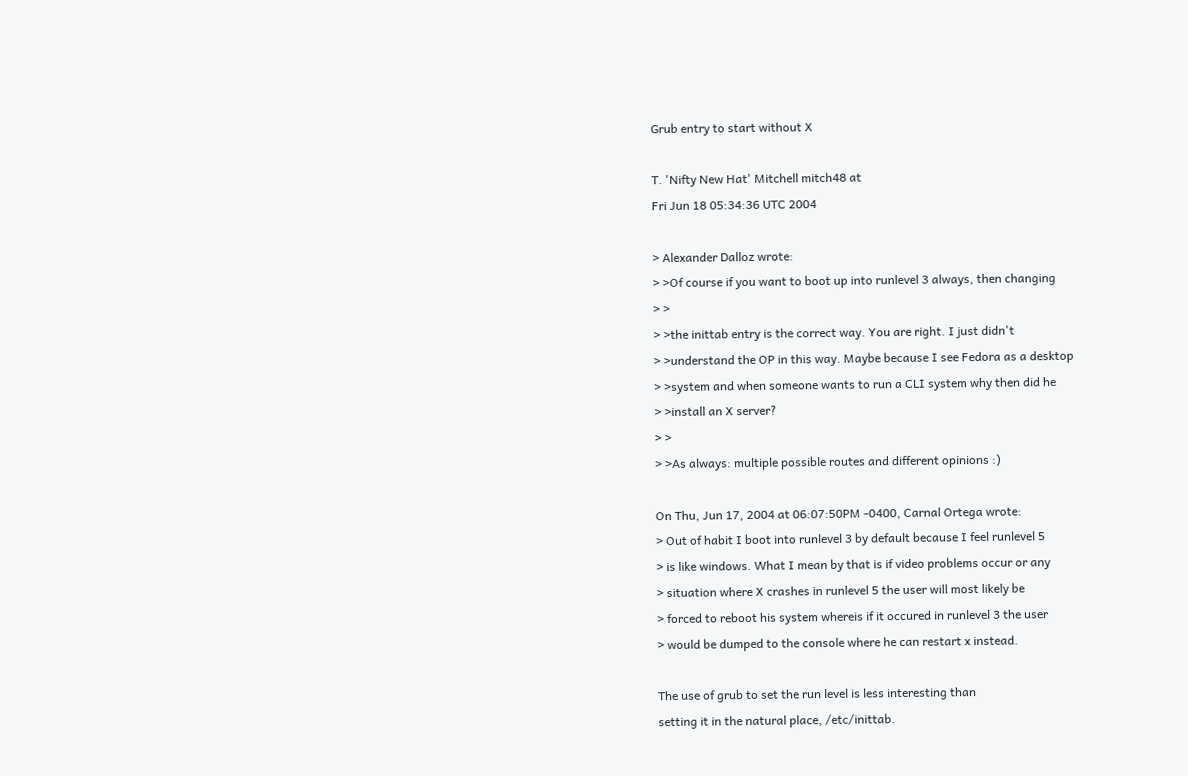Grub entry to start without X

T. 'Nifty New Hat' Mitchell mitch48 at
Fri Jun 18 05:34:36 UTC 2004

> Alexander Dalloz wrote:
> >Of course if you want to boot up into runlevel 3 always, then changing
> >
> >the inittab entry is the correct way. You are right. I just didn't
> >understand the OP in this way. Maybe because I see Fedora as a desktop
> >system and when someone wants to run a CLI system why then did he
> >install an X server?
> >
> >As always: multiple possible routes and different opinions :)

On Thu, Jun 17, 2004 at 06:07:50PM -0400, Carnal Ortega wrote:
> Out of habit I boot into runlevel 3 by default because I feel runlevel 5
> is like windows. What I mean by that is if video problems occur or any
> situation where X crashes in runlevel 5 the user will most likely be
> forced to reboot his system whereis if it occured in runlevel 3 the user
> would be dumped to the console where he can restart x instead.

The use of grub to set the run level is less interesting than
setting it in the natural place, /etc/inittab.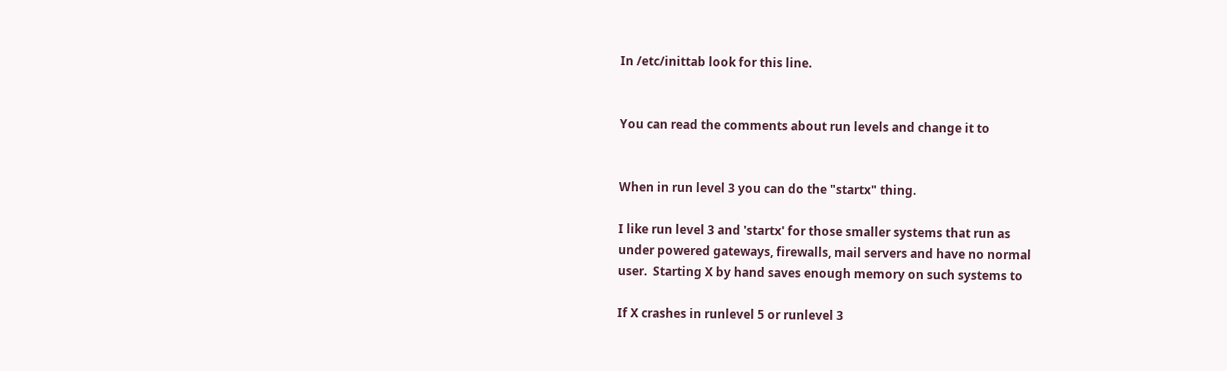In /etc/inittab look for this line.


You can read the comments about run levels and change it to


When in run level 3 you can do the "startx" thing.

I like run level 3 and 'startx' for those smaller systems that run as
under powered gateways, firewalls, mail servers and have no normal
user.  Starting X by hand saves enough memory on such systems to

If X crashes in runlevel 5 or runlevel 3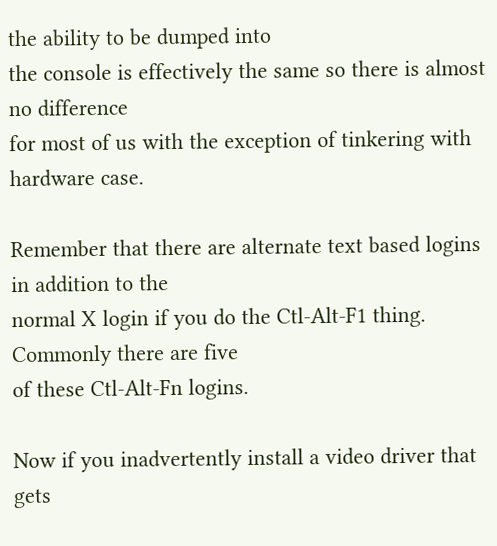the ability to be dumped into
the console is effectively the same so there is almost no difference
for most of us with the exception of tinkering with hardware case.

Remember that there are alternate text based logins in addition to the
normal X login if you do the Ctl-Alt-F1 thing. Commonly there are five
of these Ctl-Alt-Fn logins.

Now if you inadvertently install a video driver that gets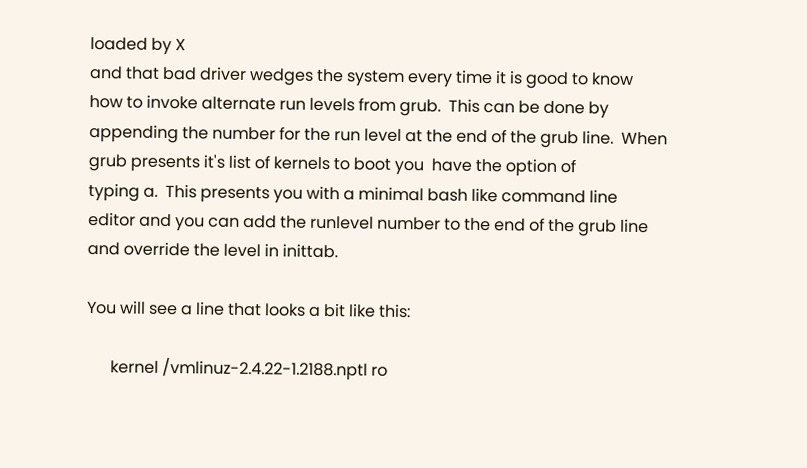loaded by X
and that bad driver wedges the system every time it is good to know
how to invoke alternate run levels from grub.  This can be done by
appending the number for the run level at the end of the grub line.  When
grub presents it's list of kernels to boot you  have the option of
typing a.  This presents you with a minimal bash like command line
editor and you can add the runlevel number to the end of the grub line
and override the level in inittab.

You will see a line that looks a bit like this:

      kernel /vmlinuz-2.4.22-1.2188.nptl ro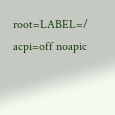root=LABEL=/ acpi=off noapic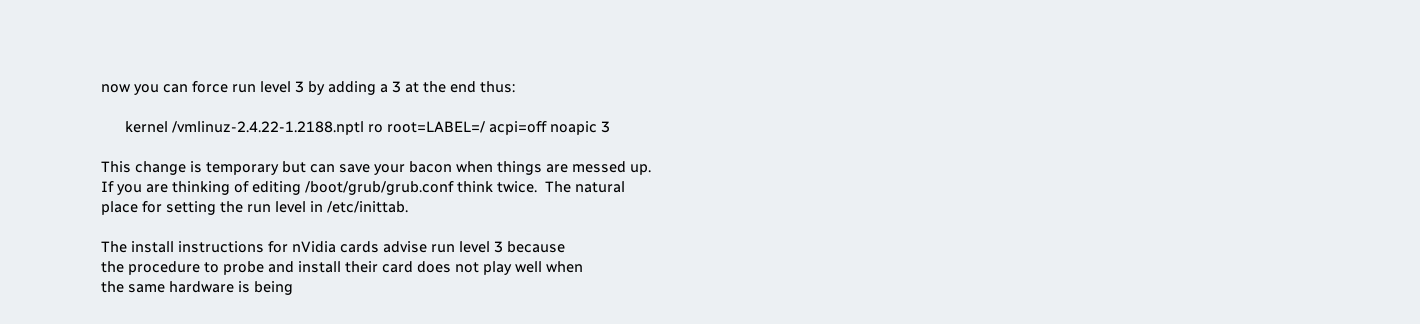now you can force run level 3 by adding a 3 at the end thus:

      kernel /vmlinuz-2.4.22-1.2188.nptl ro root=LABEL=/ acpi=off noapic 3

This change is temporary but can save your bacon when things are messed up.
If you are thinking of editing /boot/grub/grub.conf think twice.  The natural
place for setting the run level in /etc/inittab.

The install instructions for nVidia cards advise run level 3 because
the procedure to probe and install their card does not play well when
the same hardware is being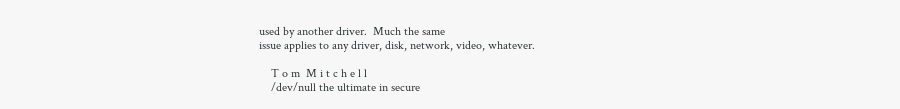used by another driver.  Much the same
issue applies to any driver, disk, network, video, whatever.

    T o m  M i t c h e l l
    /dev/null the ultimate in secure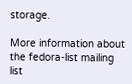storage.

More information about the fedora-list mailing list